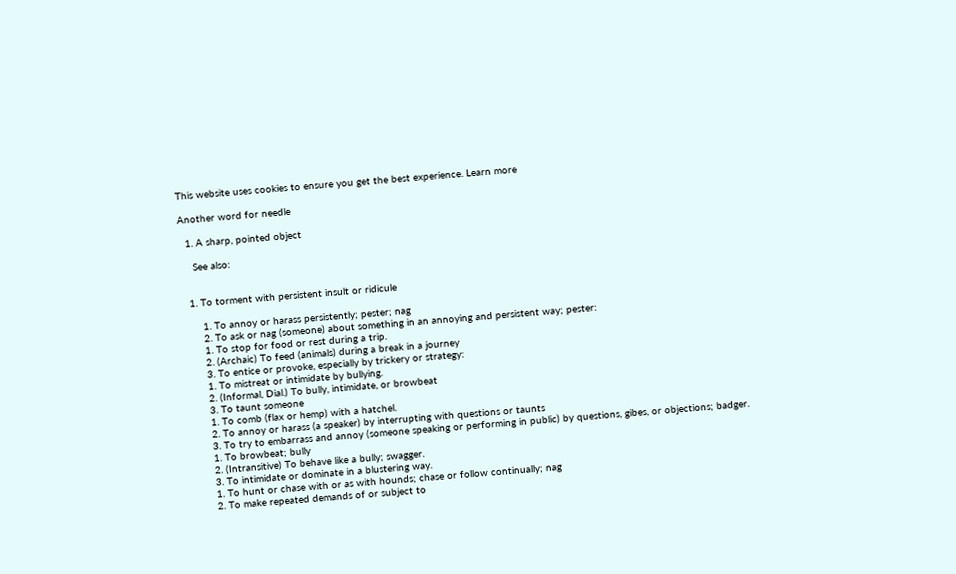This website uses cookies to ensure you get the best experience. Learn more

Another word for needle

  1. A sharp, pointed object

    See also:


  1. To torment with persistent insult or ridicule

      1. To annoy or harass persistently; pester; nag
      2. To ask or nag (someone) about something in an annoying and persistent way; pester:
      1. To stop for food or rest during a trip.
      2. (Archaic) To feed (animals) during a break in a journey
      3. To entice or provoke, especially by trickery or strategy:
      1. To mistreat or intimidate by bullying.
      2. (Informal, Dial.) To bully, intimidate, or browbeat
      3. To taunt someone
      1. To comb (flax or hemp) with a hatchel.
      2. To annoy or harass (a speaker) by interrupting with questions or taunts
      3. To try to embarrass and annoy (someone speaking or performing in public) by questions, gibes, or objections; badger.
      1. To browbeat; bully
      2. (Intransitive) To behave like a bully; swagger.
      3. To intimidate or dominate in a blustering way.
      1. To hunt or chase with or as with hounds; chase or follow continually; nag
      2. To make repeated demands of or subject to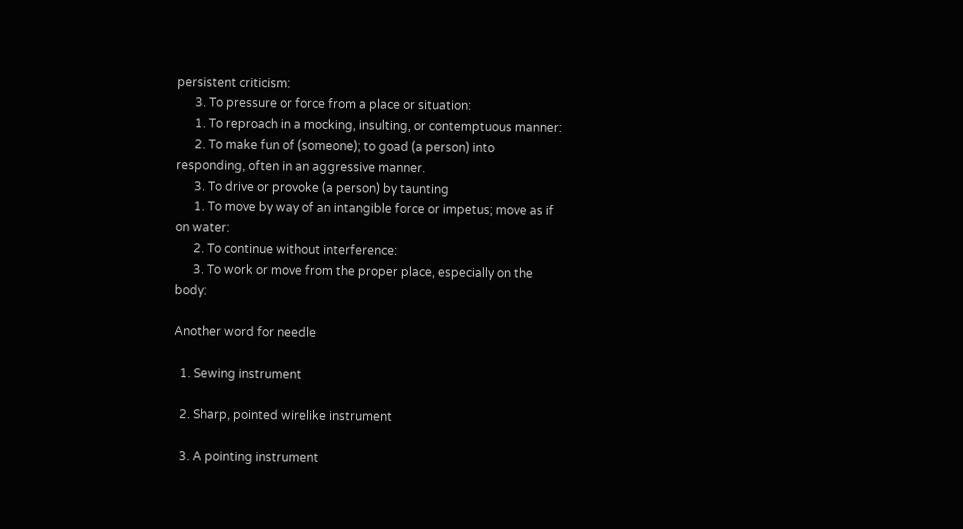persistent criticism:
      3. To pressure or force from a place or situation:
      1. To reproach in a mocking, insulting, or contemptuous manner:
      2. To make fun of (someone); to goad (a person) into responding, often in an aggressive manner.
      3. To drive or provoke (a person) by taunting
      1. To move by way of an intangible force or impetus; move as if on water:
      2. To continue without interference:
      3. To work or move from the proper place, especially on the body:

Another word for needle

  1. Sewing instrument

  2. Sharp, pointed wirelike instrument

  3. A pointing instrument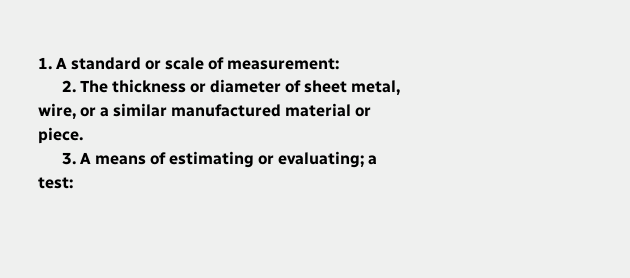1. A standard or scale of measurement:
      2. The thickness or diameter of sheet metal, wire, or a similar manufactured material or piece.
      3. A means of estimating or evaluating; a test: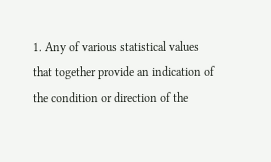1. Any of various statistical values that together provide an indication of the condition or direction of the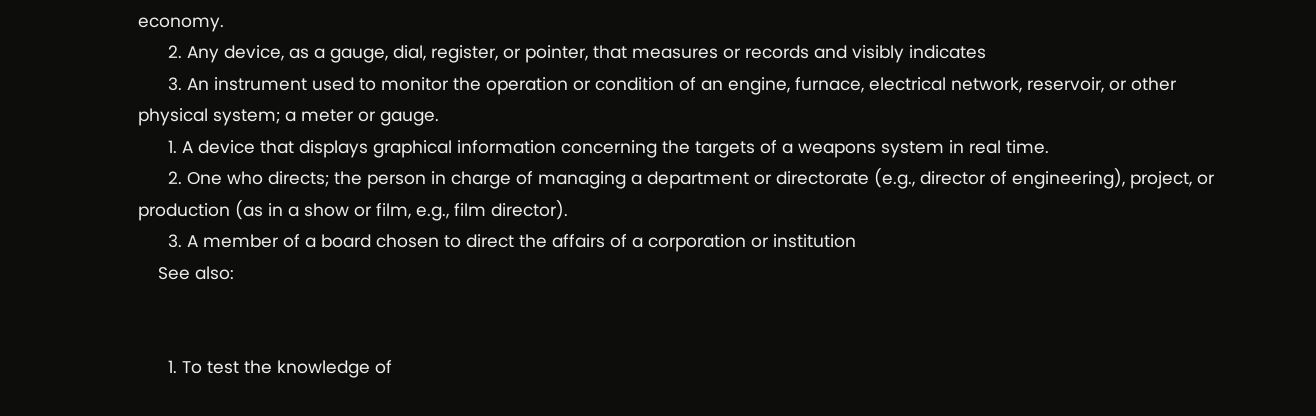economy.
      2. Any device, as a gauge, dial, register, or pointer, that measures or records and visibly indicates
      3. An instrument used to monitor the operation or condition of an engine, furnace, electrical network, reservoir, or other physical system; a meter or gauge.
      1. A device that displays graphical information concerning the targets of a weapons system in real time.
      2. One who directs; the person in charge of managing a department or directorate (e.g., director of engineering), project, or production (as in a show or film, e.g., film director).
      3. A member of a board chosen to direct the affairs of a corporation or institution
    See also:


      1. To test the knowledge of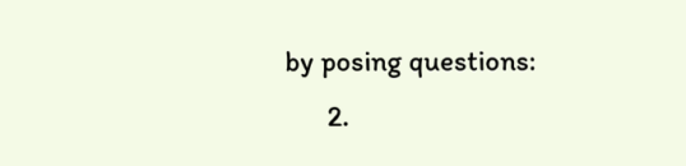by posing questions:
      2.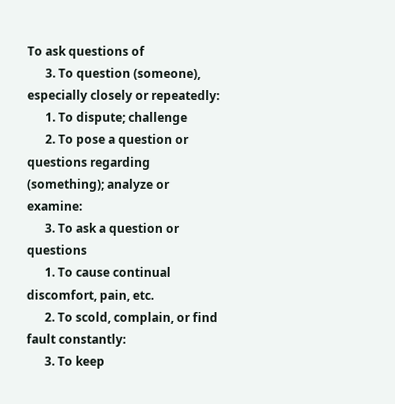To ask questions of
      3. To question (someone), especially closely or repeatedly:
      1. To dispute; challenge
      2. To pose a question or questions regarding (something); analyze or examine:
      3. To ask a question or questions
      1. To cause continual discomfort, pain, etc.
      2. To scold, complain, or find fault constantly:
      3. To keep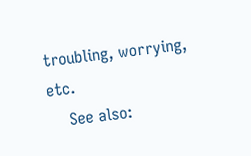troubling, worrying, etc.
    See also: